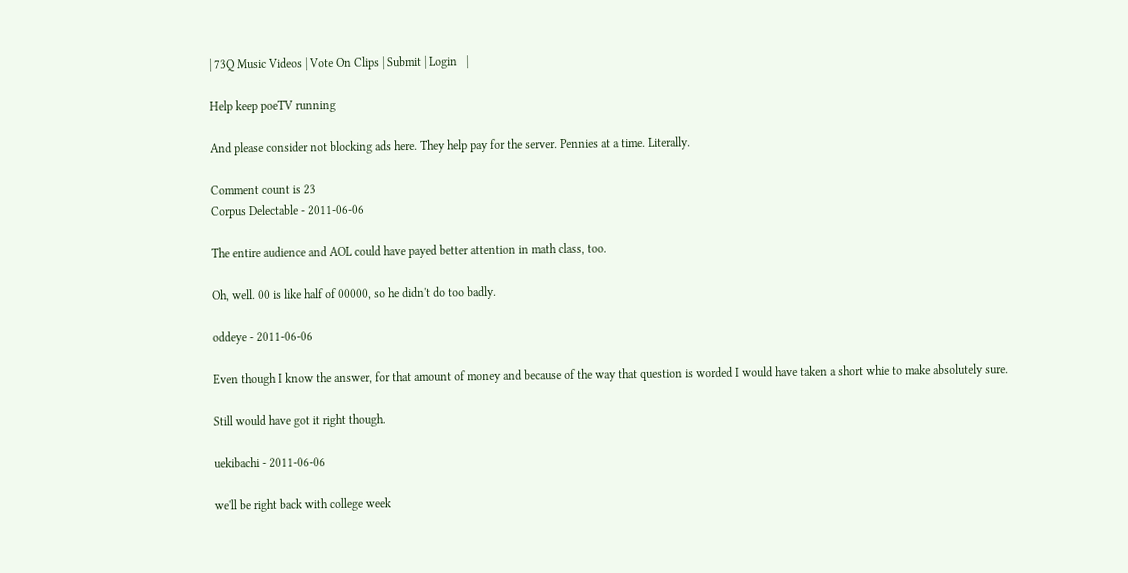| 73Q Music Videos | Vote On Clips | Submit | Login   |

Help keep poeTV running

And please consider not blocking ads here. They help pay for the server. Pennies at a time. Literally.

Comment count is 23
Corpus Delectable - 2011-06-06

The entire audience and AOL could have payed better attention in math class, too.

Oh, well. 00 is like half of 00000, so he didn't do too badly.

oddeye - 2011-06-06

Even though I know the answer, for that amount of money and because of the way that question is worded I would have taken a short whie to make absolutely sure.

Still would have got it right though.

uekibachi - 2011-06-06

we'll be right back with college week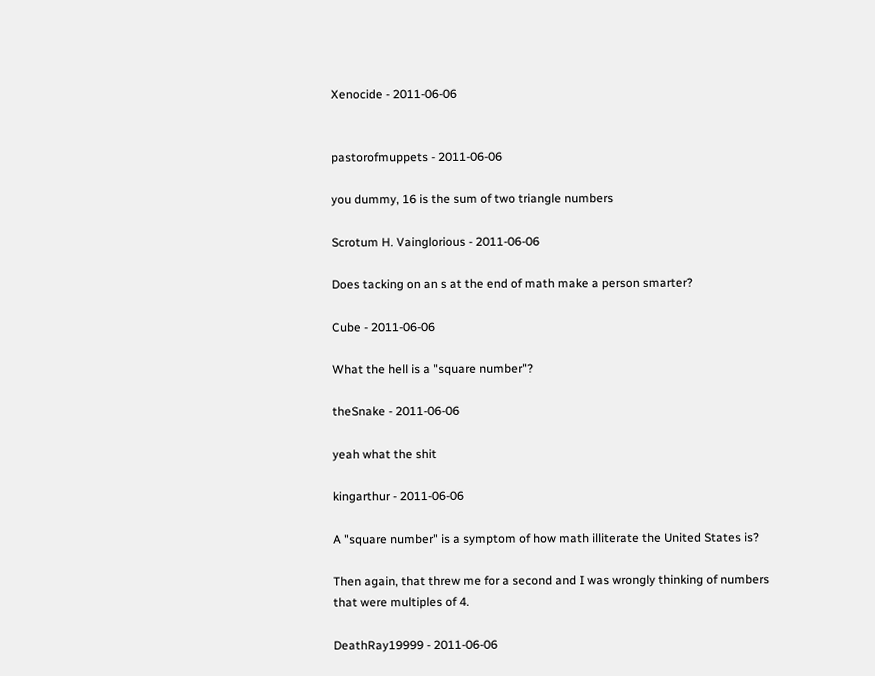Xenocide - 2011-06-06


pastorofmuppets - 2011-06-06

you dummy, 16 is the sum of two triangle numbers

Scrotum H. Vainglorious - 2011-06-06

Does tacking on an s at the end of math make a person smarter?

Cube - 2011-06-06

What the hell is a "square number"?

theSnake - 2011-06-06

yeah what the shit

kingarthur - 2011-06-06

A "square number" is a symptom of how math illiterate the United States is?

Then again, that threw me for a second and I was wrongly thinking of numbers that were multiples of 4.

DeathRay19999 - 2011-06-06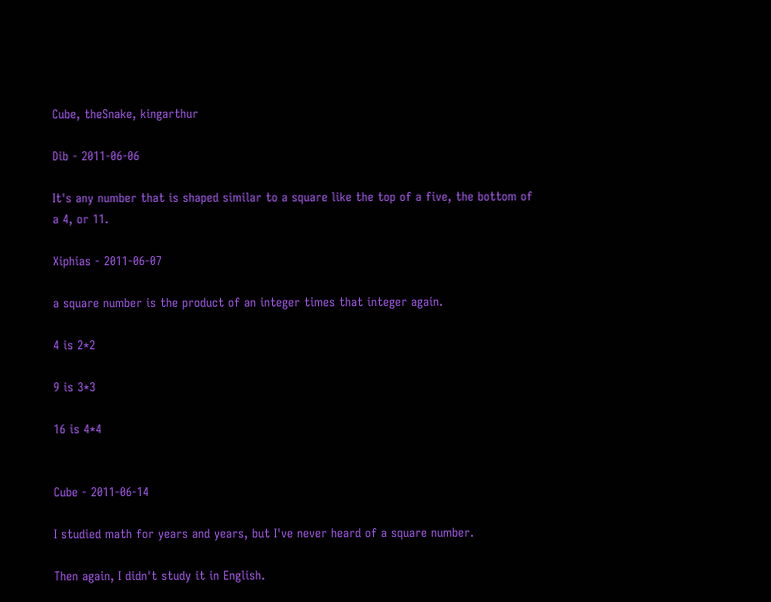Cube, theSnake, kingarthur

Dib - 2011-06-06

It's any number that is shaped similar to a square like the top of a five, the bottom of a 4, or 11.

Xiphias - 2011-06-07

a square number is the product of an integer times that integer again.

4 is 2*2

9 is 3*3

16 is 4*4


Cube - 2011-06-14

I studied math for years and years, but I've never heard of a square number.

Then again, I didn't study it in English.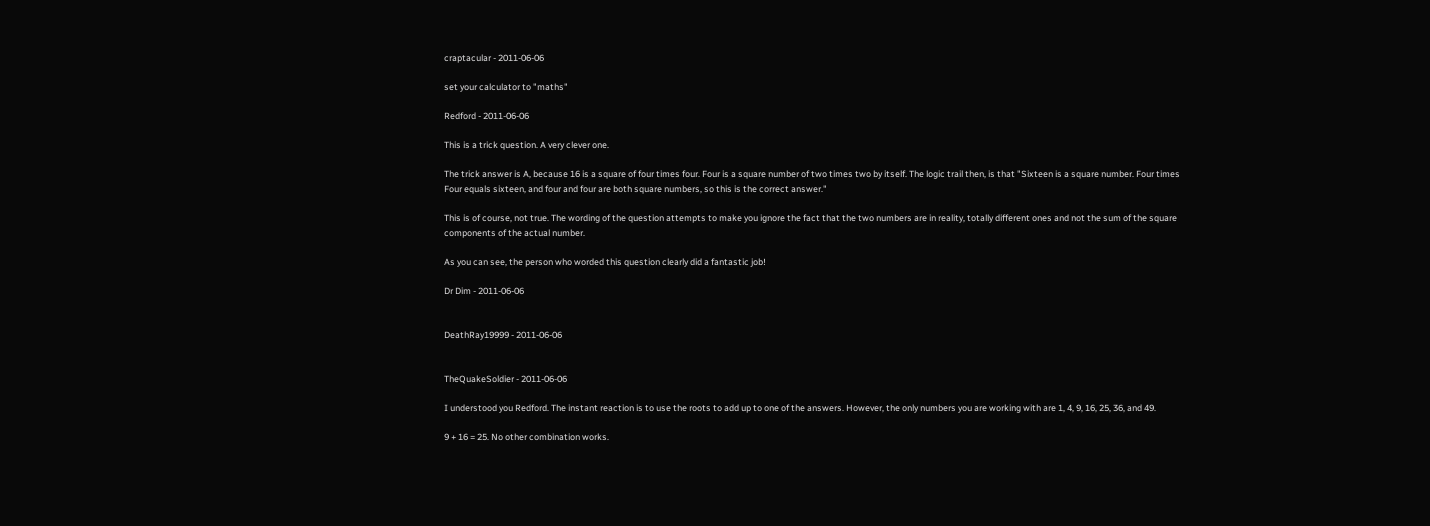craptacular - 2011-06-06

set your calculator to "maths"

Redford - 2011-06-06

This is a trick question. A very clever one.

The trick answer is A, because 16 is a square of four times four. Four is a square number of two times two by itself. The logic trail then, is that "Sixteen is a square number. Four times Four equals sixteen, and four and four are both square numbers, so this is the correct answer."

This is of course, not true. The wording of the question attempts to make you ignore the fact that the two numbers are in reality, totally different ones and not the sum of the square components of the actual number.

As you can see, the person who worded this question clearly did a fantastic job!

Dr Dim - 2011-06-06


DeathRay19999 - 2011-06-06


TheQuakeSoldier - 2011-06-06

I understood you Redford. The instant reaction is to use the roots to add up to one of the answers. However, the only numbers you are working with are 1, 4, 9, 16, 25, 36, and 49.

9 + 16 = 25. No other combination works.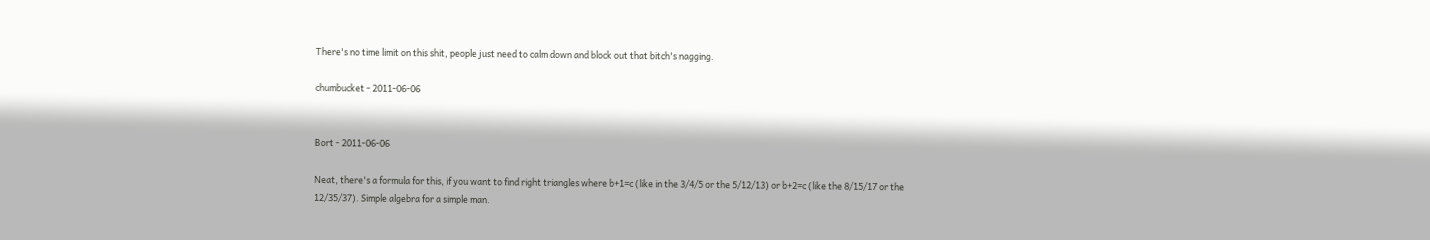There's no time limit on this shit, people just need to calm down and block out that bitch's nagging.

chumbucket - 2011-06-06


Bort - 2011-06-06

Neat, there's a formula for this, if you want to find right triangles where b+1=c (like in the 3/4/5 or the 5/12/13) or b+2=c (like the 8/15/17 or the 12/35/37). Simple algebra for a simple man.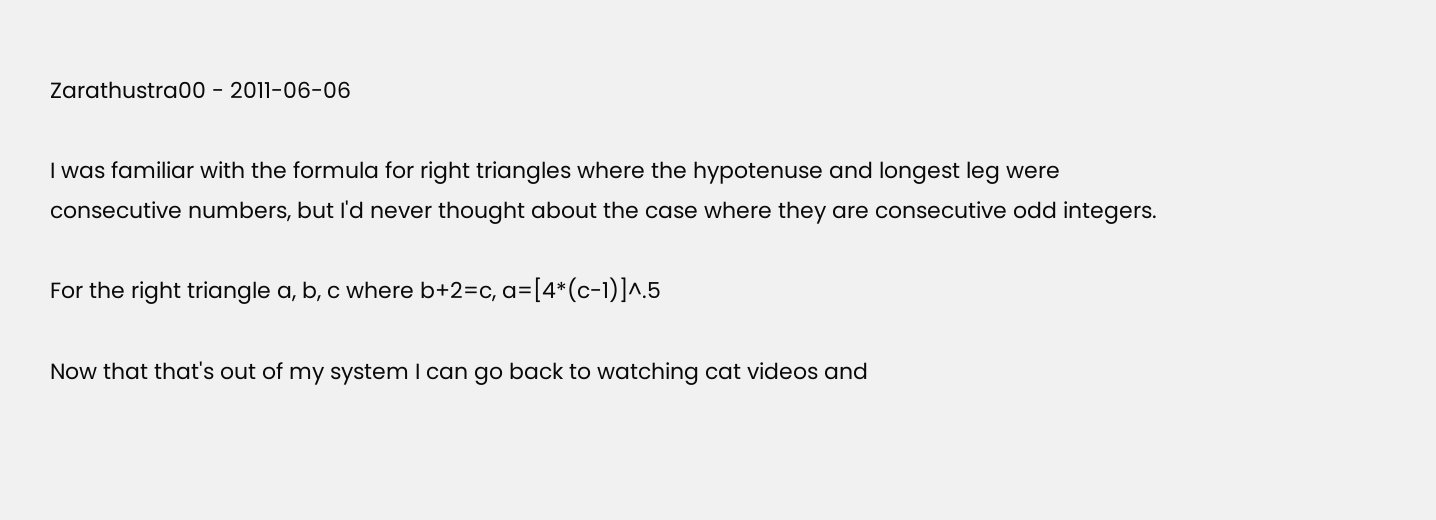Zarathustra00 - 2011-06-06

I was familiar with the formula for right triangles where the hypotenuse and longest leg were consecutive numbers, but I'd never thought about the case where they are consecutive odd integers.

For the right triangle a, b, c where b+2=c, a=[4*(c-1)]^.5

Now that that's out of my system I can go back to watching cat videos and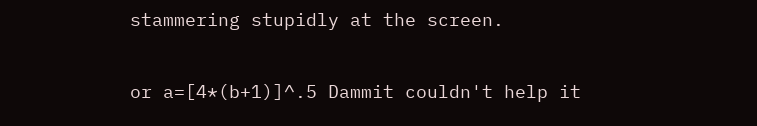stammering stupidly at the screen.

or a=[4*(b+1)]^.5 Dammit couldn't help it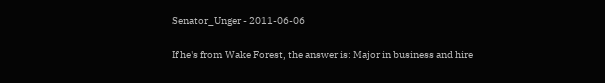Senator_Unger - 2011-06-06

If he's from Wake Forest, the answer is: Major in business and hire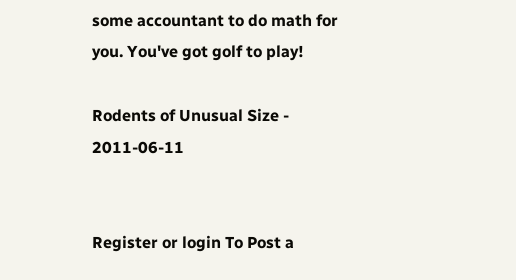some accountant to do math for you. You've got golf to play!

Rodents of Unusual Size - 2011-06-11


Register or login To Post a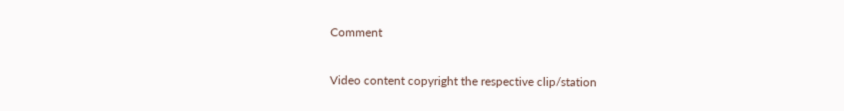Comment

Video content copyright the respective clip/station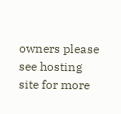owners please see hosting site for more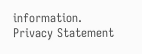information.
Privacy Statement